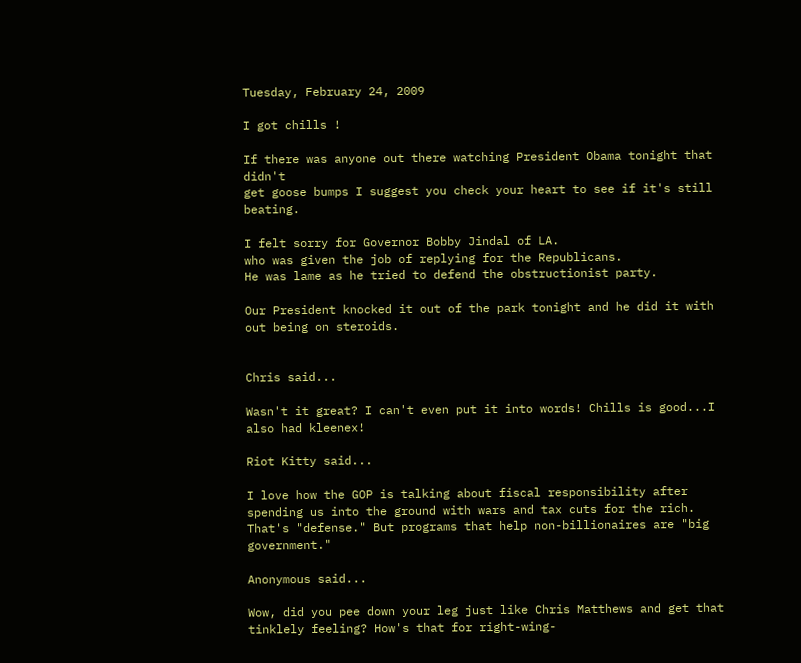Tuesday, February 24, 2009

I got chills !

If there was anyone out there watching President Obama tonight that didn't
get goose bumps I suggest you check your heart to see if it's still beating.

I felt sorry for Governor Bobby Jindal of LA.
who was given the job of replying for the Republicans.
He was lame as he tried to defend the obstructionist party.

Our President knocked it out of the park tonight and he did it with out being on steroids.


Chris said...

Wasn't it great? I can't even put it into words! Chills is good...I also had kleenex!

Riot Kitty said...

I love how the GOP is talking about fiscal responsibility after spending us into the ground with wars and tax cuts for the rich. That's "defense." But programs that help non-billionaires are "big government."

Anonymous said...

Wow, did you pee down your leg just like Chris Matthews and get that tinklely feeling? How's that for right-wing-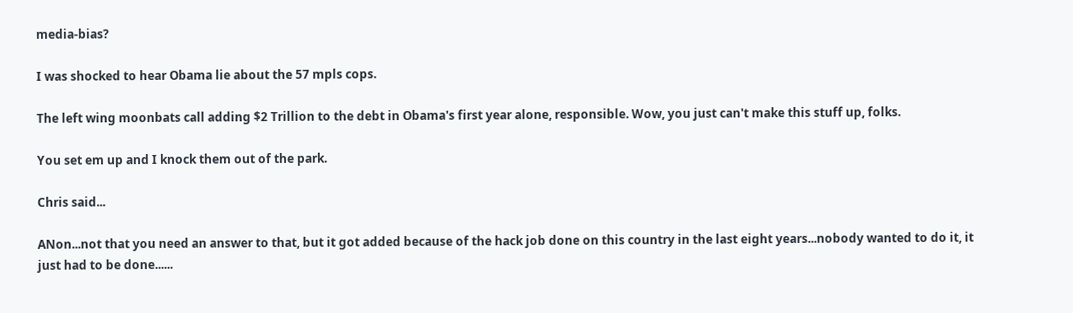media-bias?

I was shocked to hear Obama lie about the 57 mpls cops.

The left wing moonbats call adding $2 Trillion to the debt in Obama's first year alone, responsible. Wow, you just can't make this stuff up, folks.

You set em up and I knock them out of the park.

Chris said...

ANon...not that you need an answer to that, but it got added because of the hack job done on this country in the last eight years...nobody wanted to do it, it just had to be done......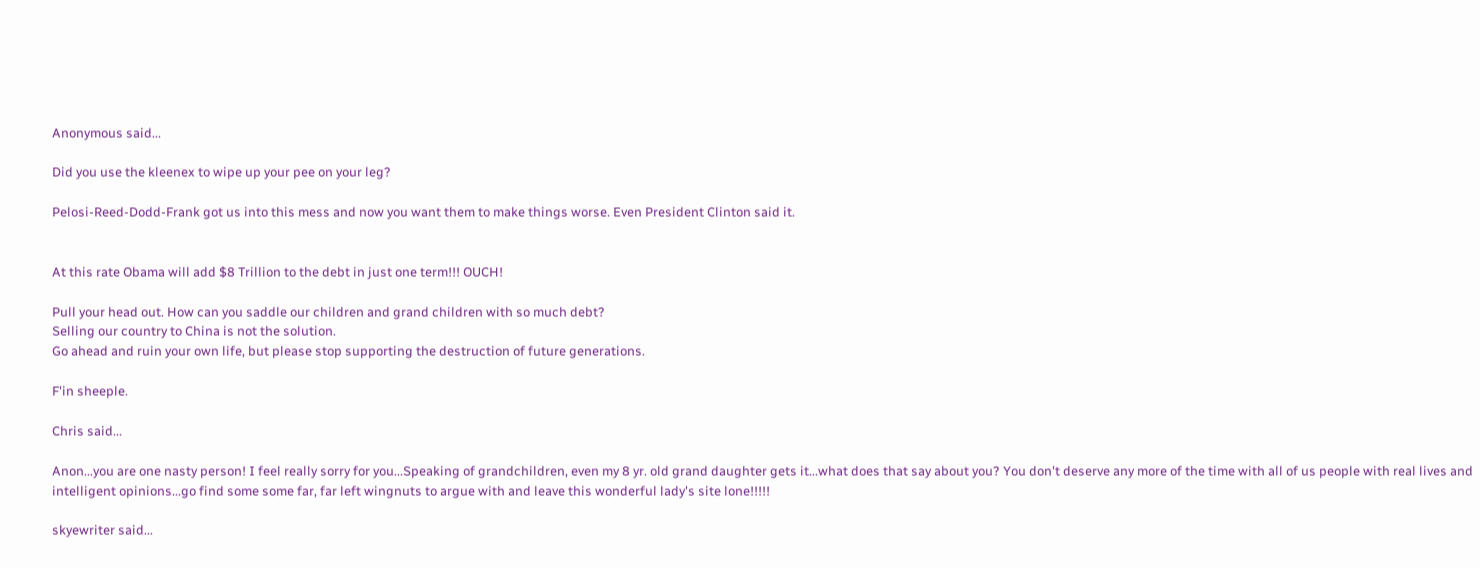Anonymous said...

Did you use the kleenex to wipe up your pee on your leg?

Pelosi-Reed-Dodd-Frank got us into this mess and now you want them to make things worse. Even President Clinton said it.


At this rate Obama will add $8 Trillion to the debt in just one term!!! OUCH!

Pull your head out. How can you saddle our children and grand children with so much debt?
Selling our country to China is not the solution.
Go ahead and ruin your own life, but please stop supporting the destruction of future generations.

F'in sheeple.

Chris said...

Anon...you are one nasty person! I feel really sorry for you...Speaking of grandchildren, even my 8 yr. old grand daughter gets it...what does that say about you? You don't deserve any more of the time with all of us people with real lives and intelligent opinions...go find some some far, far left wingnuts to argue with and leave this wonderful lady's site lone!!!!!

skyewriter said...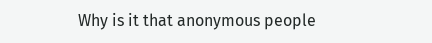Why is it that anonymous people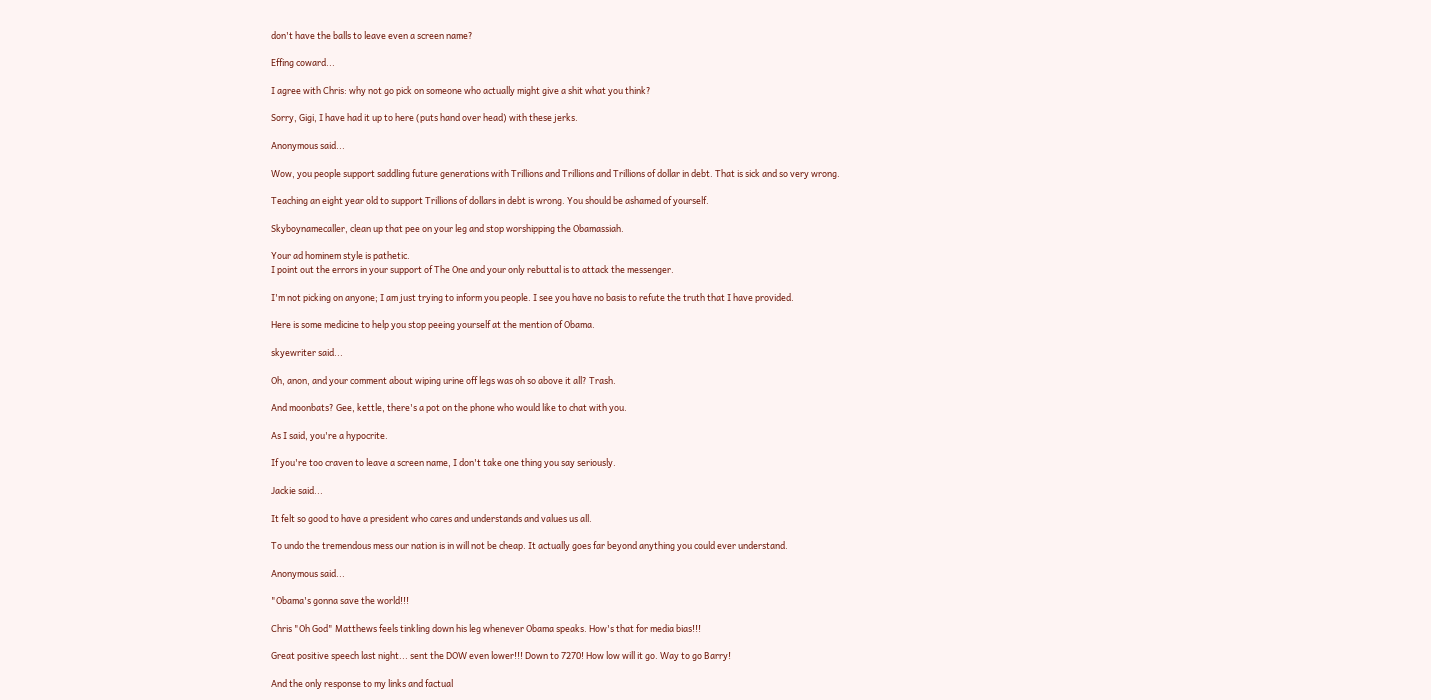don't have the balls to leave even a screen name?

Effing coward...

I agree with Chris: why not go pick on someone who actually might give a shit what you think?

Sorry, Gigi, I have had it up to here (puts hand over head) with these jerks.

Anonymous said...

Wow, you people support saddling future generations with Trillions and Trillions and Trillions of dollar in debt. That is sick and so very wrong.

Teaching an eight year old to support Trillions of dollars in debt is wrong. You should be ashamed of yourself.

Skyboynamecaller, clean up that pee on your leg and stop worshipping the Obamassiah.

Your ad hominem style is pathetic.
I point out the errors in your support of The One and your only rebuttal is to attack the messenger.

I'm not picking on anyone; I am just trying to inform you people. I see you have no basis to refute the truth that I have provided.

Here is some medicine to help you stop peeing yourself at the mention of Obama.

skyewriter said...

Oh, anon, and your comment about wiping urine off legs was oh so above it all? Trash.

And moonbats? Gee, kettle, there's a pot on the phone who would like to chat with you.

As I said, you're a hypocrite.

If you're too craven to leave a screen name, I don't take one thing you say seriously.

Jackie said...

It felt so good to have a president who cares and understands and values us all.

To undo the tremendous mess our nation is in will not be cheap. It actually goes far beyond anything you could ever understand.

Anonymous said...

"Obama's gonna save the world!!!

Chris "Oh God" Matthews feels tinkling down his leg whenever Obama speaks. How's that for media bias!!!

Great positive speech last night... sent the DOW even lower!!! Down to 7270! How low will it go. Way to go Barry!

And the only response to my links and factual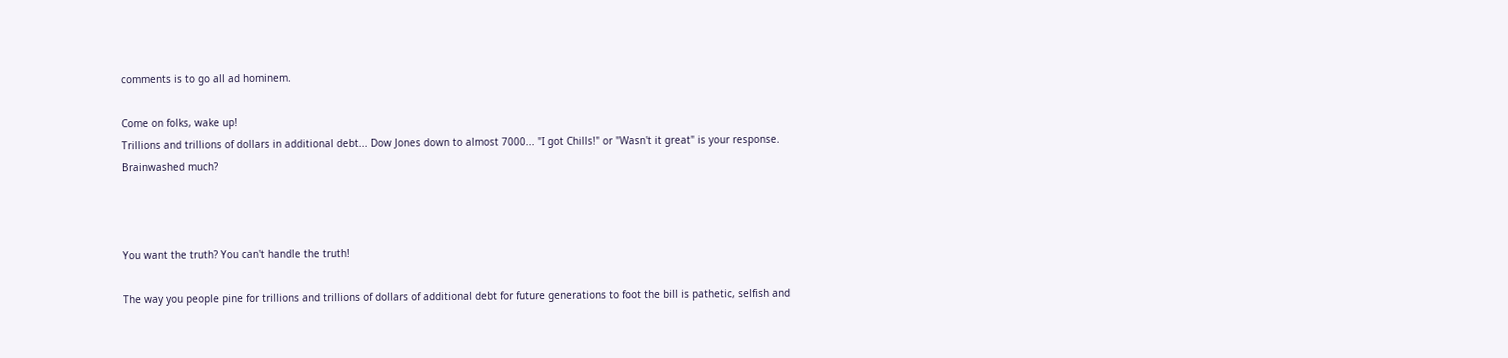comments is to go all ad hominem.

Come on folks, wake up!
Trillions and trillions of dollars in additional debt... Dow Jones down to almost 7000... "I got Chills!" or "Wasn't it great" is your response.
Brainwashed much?



You want the truth? You can't handle the truth!

The way you people pine for trillions and trillions of dollars of additional debt for future generations to foot the bill is pathetic, selfish and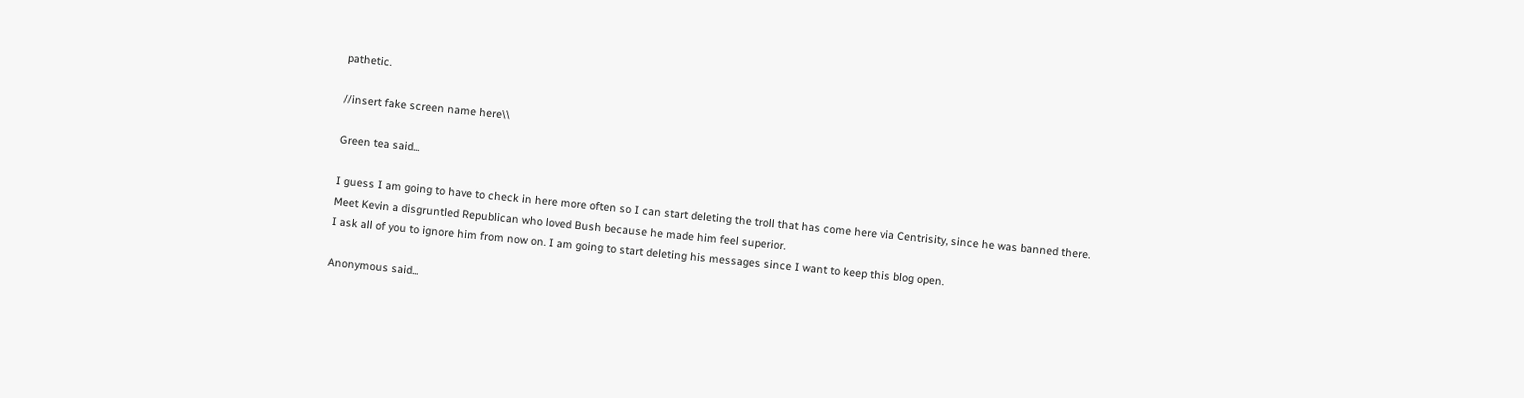pathetic.

//insert fake screen name here\\

Green tea said...

I guess I am going to have to check in here more often so I can start deleting the troll that has come here via Centrisity, since he was banned there.
Meet Kevin a disgruntled Republican who loved Bush because he made him feel superior.
I ask all of you to ignore him from now on. I am going to start deleting his messages since I want to keep this blog open.

Anonymous said...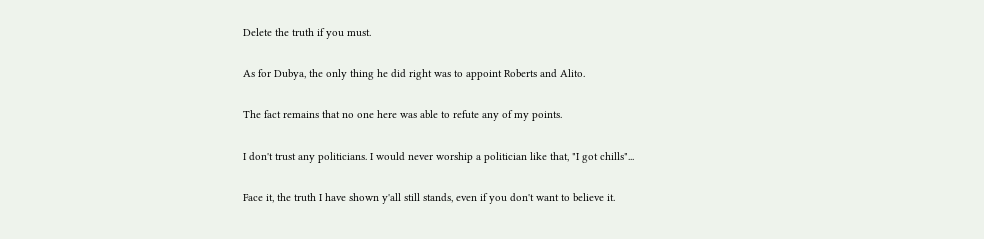Delete the truth if you must.

As for Dubya, the only thing he did right was to appoint Roberts and Alito.

The fact remains that no one here was able to refute any of my points.

I don't trust any politicians. I would never worship a politician like that, "I got chills"...

Face it, the truth I have shown y'all still stands, even if you don't want to believe it.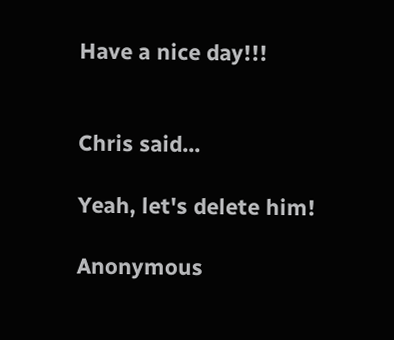Have a nice day!!!


Chris said...

Yeah, let's delete him!

Anonymous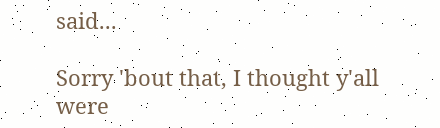said...

Sorry 'bout that, I thought y'all were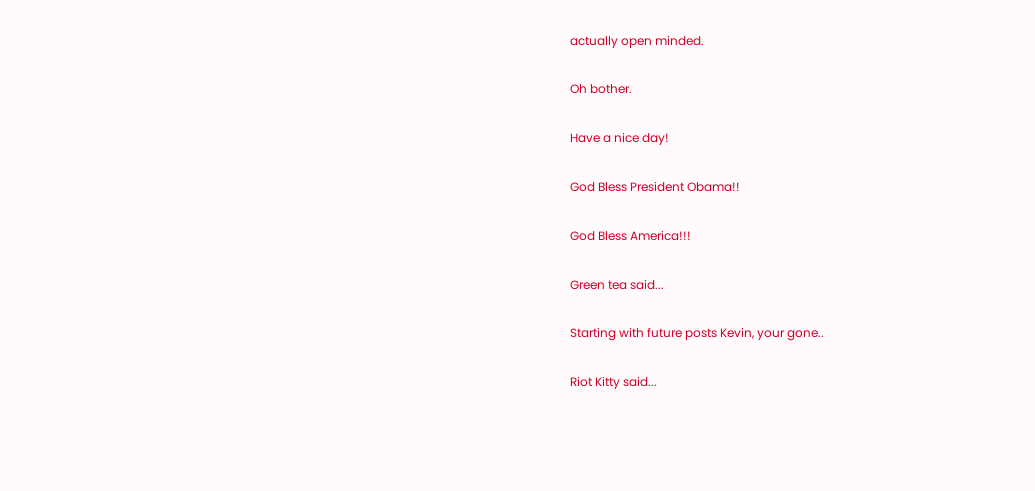actually open minded.

Oh bother.

Have a nice day!

God Bless President Obama!!

God Bless America!!!

Green tea said...

Starting with future posts Kevin, your gone..

Riot Kitty said...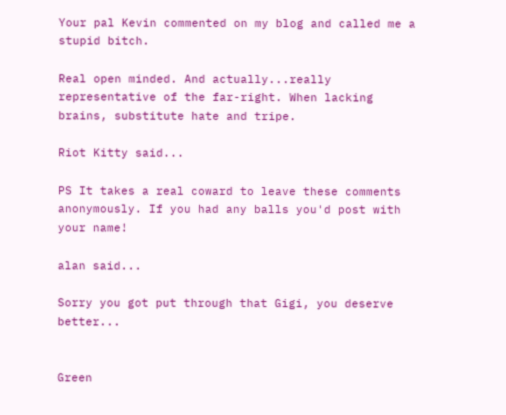Your pal Kevin commented on my blog and called me a stupid bitch.

Real open minded. And actually...really representative of the far-right. When lacking brains, substitute hate and tripe.

Riot Kitty said...

PS It takes a real coward to leave these comments anonymously. If you had any balls you'd post with your name!

alan said...

Sorry you got put through that Gigi, you deserve better...


Green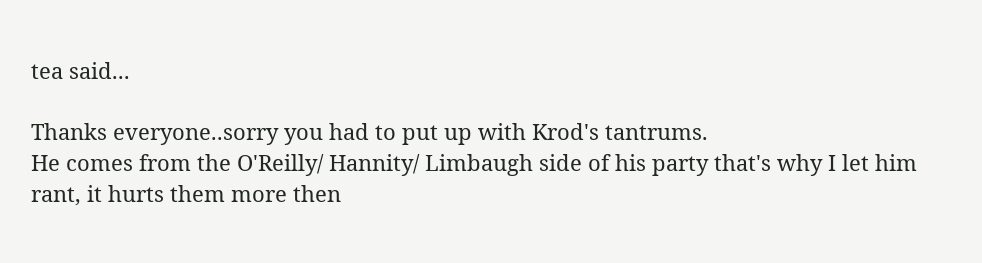tea said...

Thanks everyone..sorry you had to put up with Krod's tantrums.
He comes from the O'Reilly/ Hannity/ Limbaugh side of his party that's why I let him rant, it hurts them more then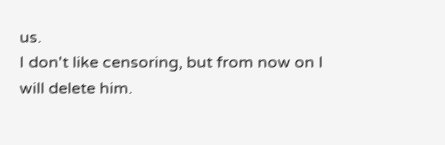us.
I don't like censoring, but from now on I will delete him.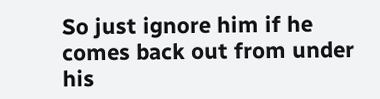So just ignore him if he comes back out from under his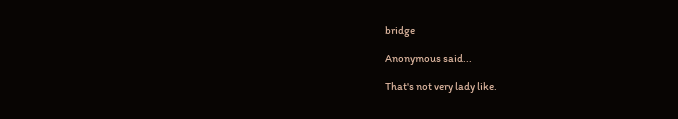bridge

Anonymous said...

That's not very lady like.